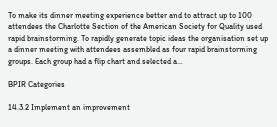To make its dinner meeting experience better and to attract up to 100 attendees the Charlotte Section of the American Society for Quality used rapid brainstorming. To rapidly generate topic ideas the organisation set up a dinner meeting with attendees assembled as four rapid brainstorming groups. Each group had a flip chart and selected a…

BPIR Categories

14.3.2 Implement an improvement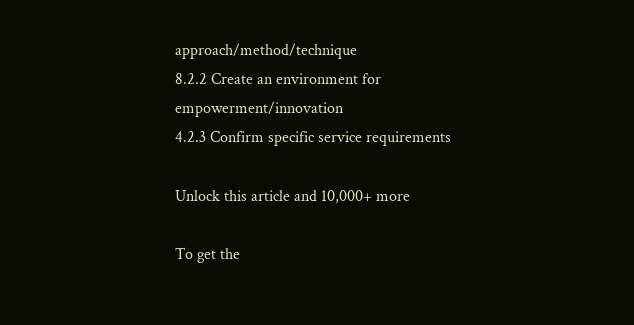approach/method/technique
8.2.2 Create an environment for empowerment/innovation
4.2.3 Confirm specific service requirements

Unlock this article and 10,000+ more

To get the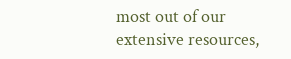most out of our extensive resources,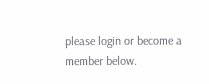please login or become a member below.